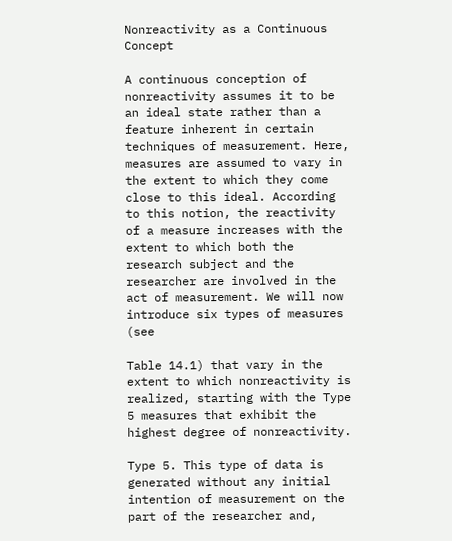Nonreactivity as a Continuous Concept

A continuous conception of nonreactivity assumes it to be an ideal state rather than a feature inherent in certain techniques of measurement. Here, measures are assumed to vary in the extent to which they come close to this ideal. According to this notion, the reactivity of a measure increases with the extent to which both the research subject and the researcher are involved in the act of measurement. We will now introduce six types of measures (see

Table 14.1) that vary in the extent to which nonreactivity is realized, starting with the Type 5 measures that exhibit the highest degree of nonreactivity.

Type 5. This type of data is generated without any initial intention of measurement on the part of the researcher and,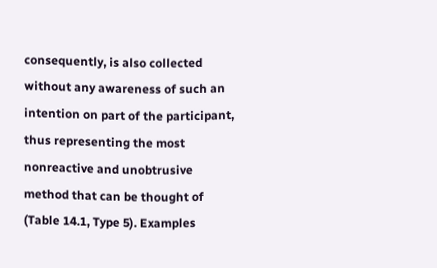consequently, is also collected without any awareness of such an intention on part of the participant, thus representing the most nonreactive and unobtrusive method that can be thought of (Table 14.1, Type 5). Examples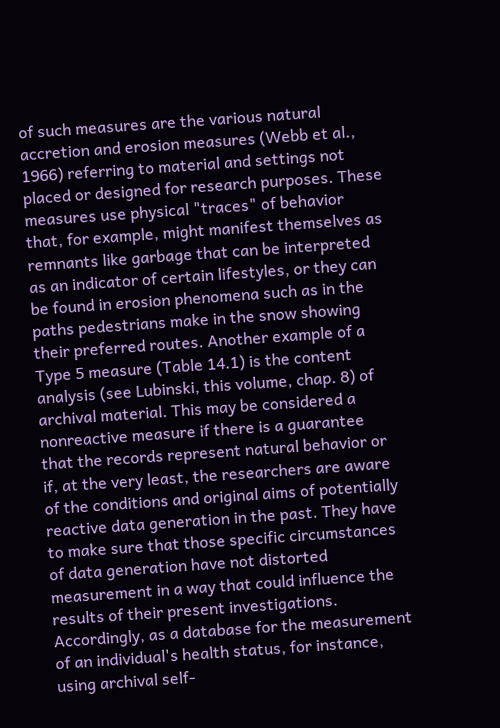of such measures are the various natural accretion and erosion measures (Webb et al., 1966) referring to material and settings not placed or designed for research purposes. These measures use physical "traces" of behavior that, for example, might manifest themselves as remnants like garbage that can be interpreted as an indicator of certain lifestyles, or they can be found in erosion phenomena such as in the paths pedestrians make in the snow showing their preferred routes. Another example of a Type 5 measure (Table 14.1) is the content analysis (see Lubinski, this volume, chap. 8) of archival material. This may be considered a nonreactive measure if there is a guarantee that the records represent natural behavior or if, at the very least, the researchers are aware of the conditions and original aims of potentially reactive data generation in the past. They have to make sure that those specific circumstances of data generation have not distorted measurement in a way that could influence the results of their present investigations. Accordingly, as a database for the measurement of an individual's health status, for instance, using archival self-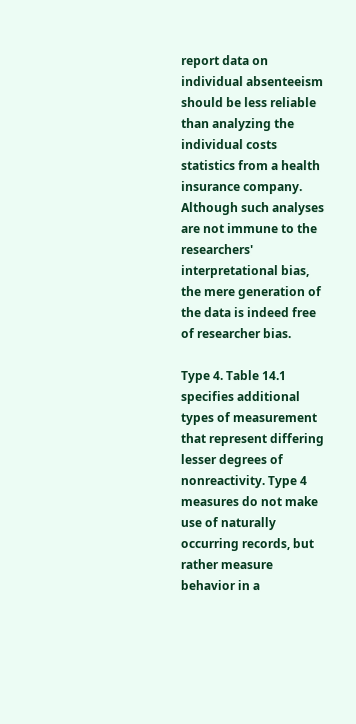report data on individual absenteeism should be less reliable than analyzing the individual costs statistics from a health insurance company. Although such analyses are not immune to the researchers' interpretational bias, the mere generation of the data is indeed free of researcher bias.

Type 4. Table 14.1 specifies additional types of measurement that represent differing lesser degrees of nonreactivity. Type 4 measures do not make use of naturally occurring records, but rather measure behavior in a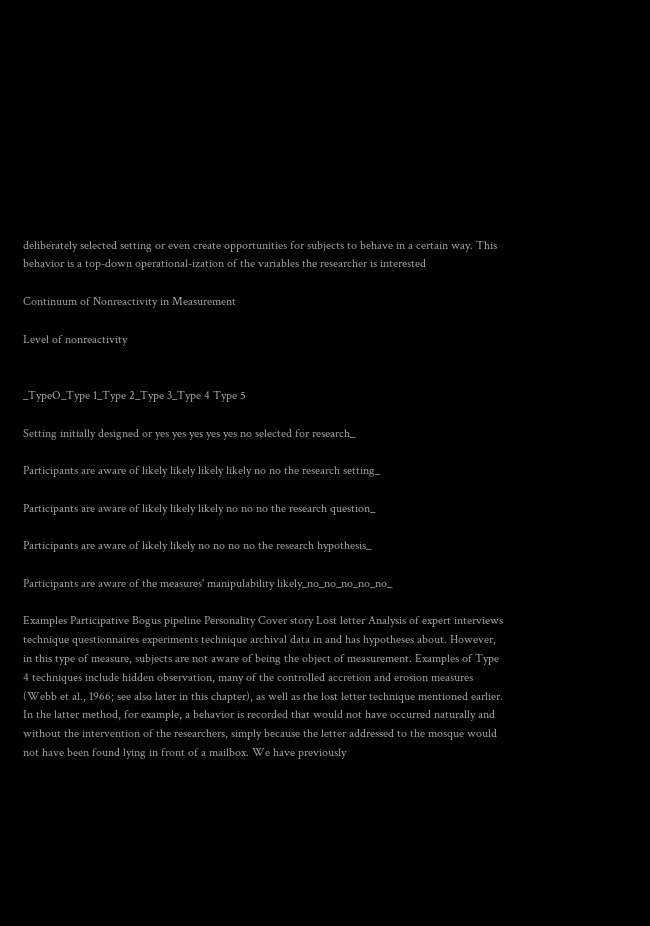deliberately selected setting or even create opportunities for subjects to behave in a certain way. This behavior is a top-down operational-ization of the variables the researcher is interested

Continuum of Nonreactivity in Measurement

Level of nonreactivity


_TypeO_Type 1_Type 2_Type 3_Type 4 Type 5

Setting initially designed or yes yes yes yes yes no selected for research_

Participants are aware of likely likely likely likely no no the research setting_

Participants are aware of likely likely likely no no no the research question_

Participants are aware of likely likely no no no no the research hypothesis_

Participants are aware of the measures' manipulability likely_no_no_no_no_no_

Examples Participative Bogus pipeline Personality Cover story Lost letter Analysis of expert interviews technique questionnaires experiments technique archival data in and has hypotheses about. However, in this type of measure, subjects are not aware of being the object of measurement. Examples of Type 4 techniques include hidden observation, many of the controlled accretion and erosion measures (Webb et al., 1966; see also later in this chapter), as well as the lost letter technique mentioned earlier. In the latter method, for example, a behavior is recorded that would not have occurred naturally and without the intervention of the researchers, simply because the letter addressed to the mosque would not have been found lying in front of a mailbox. We have previously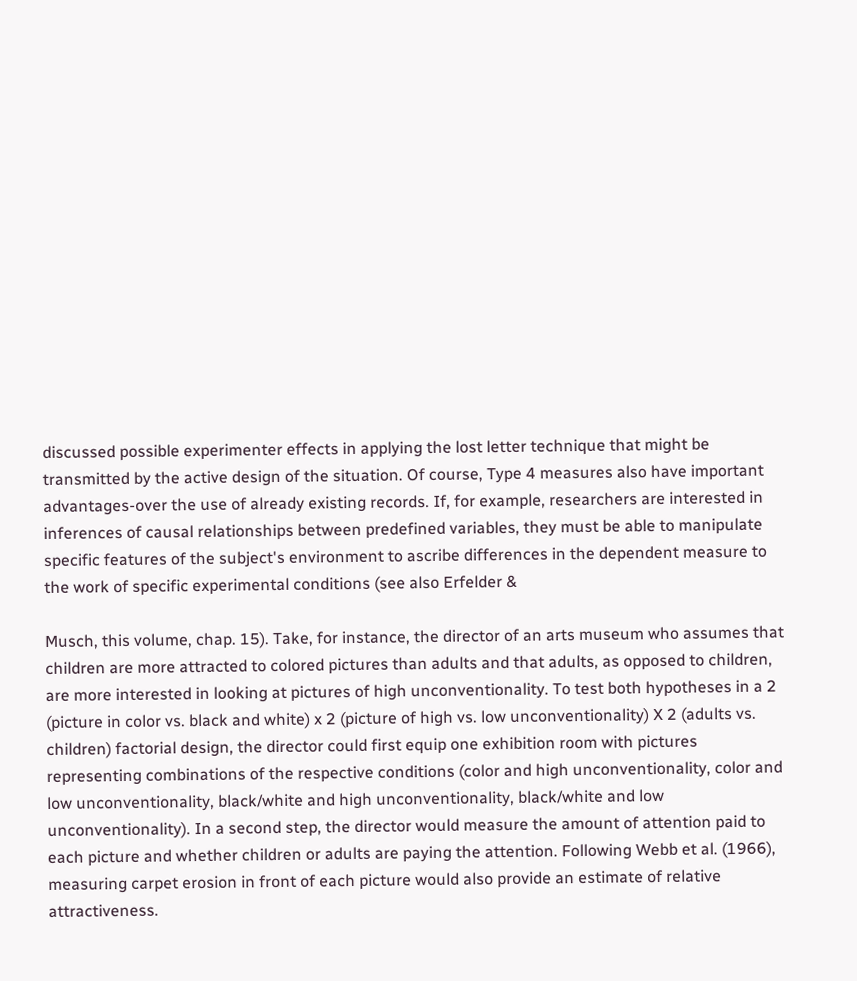discussed possible experimenter effects in applying the lost letter technique that might be transmitted by the active design of the situation. Of course, Type 4 measures also have important advantages-over the use of already existing records. If, for example, researchers are interested in inferences of causal relationships between predefined variables, they must be able to manipulate specific features of the subject's environment to ascribe differences in the dependent measure to the work of specific experimental conditions (see also Erfelder &

Musch, this volume, chap. 15). Take, for instance, the director of an arts museum who assumes that children are more attracted to colored pictures than adults and that adults, as opposed to children, are more interested in looking at pictures of high unconventionality. To test both hypotheses in a 2 (picture in color vs. black and white) x 2 (picture of high vs. low unconventionality) X 2 (adults vs. children) factorial design, the director could first equip one exhibition room with pictures representing combinations of the respective conditions (color and high unconventionality, color and low unconventionality, black/white and high unconventionality, black/white and low unconventionality). In a second step, the director would measure the amount of attention paid to each picture and whether children or adults are paying the attention. Following Webb et al. (1966), measuring carpet erosion in front of each picture would also provide an estimate of relative attractiveness.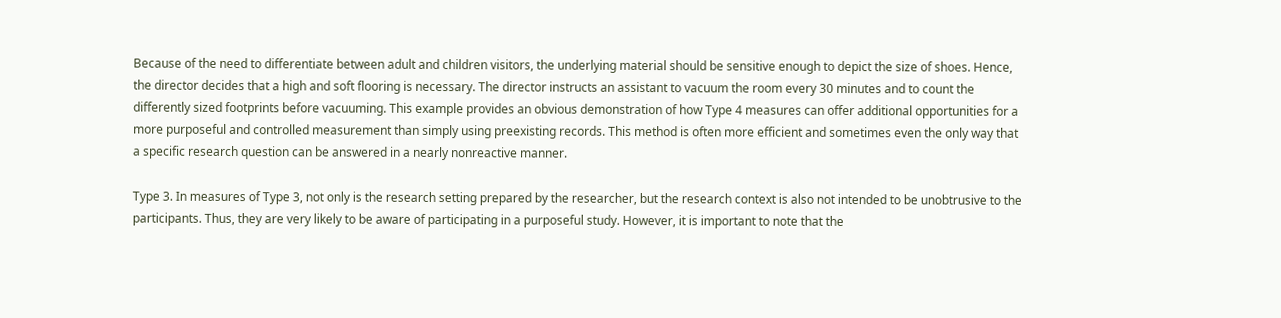Because of the need to differentiate between adult and children visitors, the underlying material should be sensitive enough to depict the size of shoes. Hence, the director decides that a high and soft flooring is necessary. The director instructs an assistant to vacuum the room every 30 minutes and to count the differently sized footprints before vacuuming. This example provides an obvious demonstration of how Type 4 measures can offer additional opportunities for a more purposeful and controlled measurement than simply using preexisting records. This method is often more efficient and sometimes even the only way that a specific research question can be answered in a nearly nonreactive manner.

Type 3. In measures of Type 3, not only is the research setting prepared by the researcher, but the research context is also not intended to be unobtrusive to the participants. Thus, they are very likely to be aware of participating in a purposeful study. However, it is important to note that the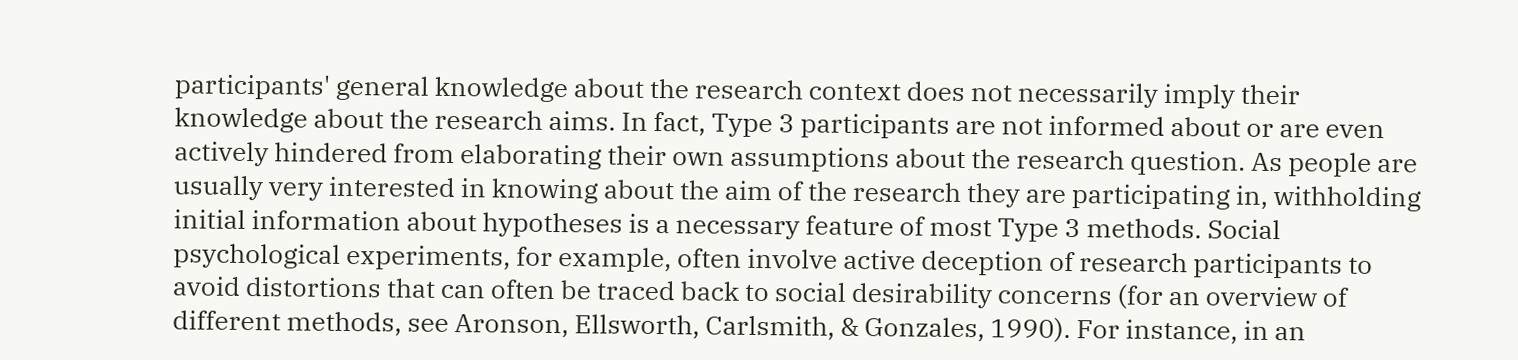participants' general knowledge about the research context does not necessarily imply their knowledge about the research aims. In fact, Type 3 participants are not informed about or are even actively hindered from elaborating their own assumptions about the research question. As people are usually very interested in knowing about the aim of the research they are participating in, withholding initial information about hypotheses is a necessary feature of most Type 3 methods. Social psychological experiments, for example, often involve active deception of research participants to avoid distortions that can often be traced back to social desirability concerns (for an overview of different methods, see Aronson, Ellsworth, Carlsmith, & Gonzales, 1990). For instance, in an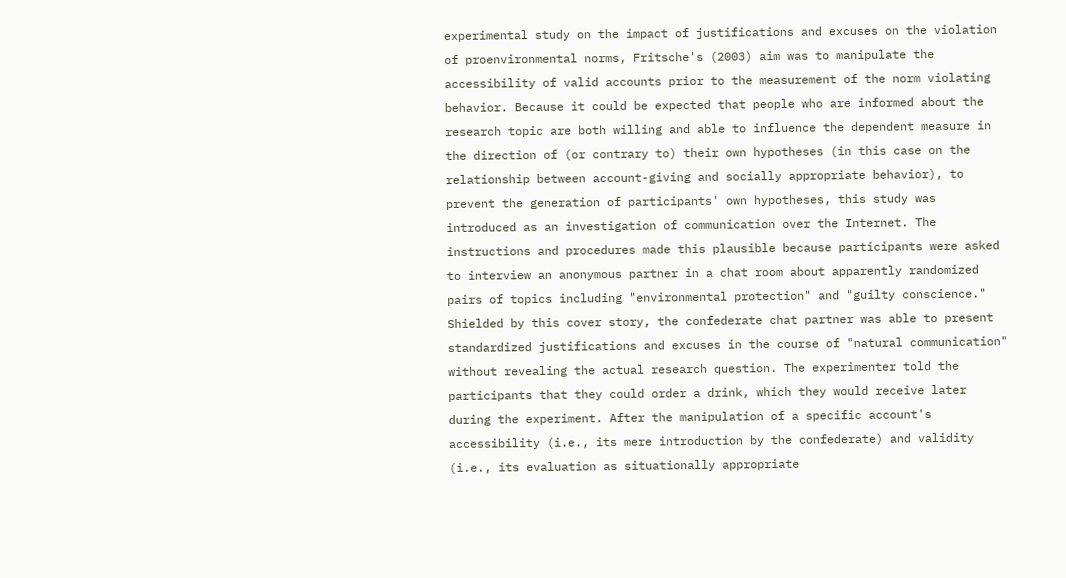experimental study on the impact of justifications and excuses on the violation of proenvironmental norms, Fritsche's (2003) aim was to manipulate the accessibility of valid accounts prior to the measurement of the norm violating behavior. Because it could be expected that people who are informed about the research topic are both willing and able to influence the dependent measure in the direction of (or contrary to) their own hypotheses (in this case on the relationship between account-giving and socially appropriate behavior), to prevent the generation of participants' own hypotheses, this study was introduced as an investigation of communication over the Internet. The instructions and procedures made this plausible because participants were asked to interview an anonymous partner in a chat room about apparently randomized pairs of topics including "environmental protection" and "guilty conscience." Shielded by this cover story, the confederate chat partner was able to present standardized justifications and excuses in the course of "natural communication" without revealing the actual research question. The experimenter told the participants that they could order a drink, which they would receive later during the experiment. After the manipulation of a specific account's accessibility (i.e., its mere introduction by the confederate) and validity (i.e., its evaluation as situationally appropriate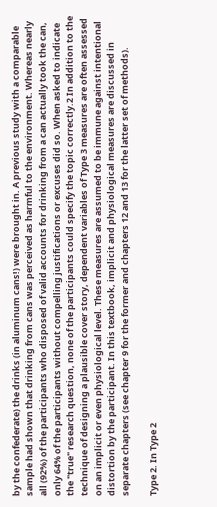by the confederate) the drinks (in aluminum cans!) were brought in. A previous study with a comparable sample had shown that drinking from cans was perceived as harmful to the environment. Whereas nearly all (92%) of the participants who disposed of valid accounts for drinking from a can actually took the can, only 64% of the participants without compelling justifications or excuses did so. When asked to indicate the "true" research question, none of the participants could specify the topic correctly.2 In addition to the technique of designing a plausible cover story, dependent variables of Type 3 measures are often assessed on an implicit or even physiological level. These measures are assumed to be immune against intentional distortion by the participant. In this textbook, implicit and physiological measures are discussed in separate chapters (see chapter 9 for the former and chapters 12 and 13 for the latter set of methods).

Type 2. In Type 2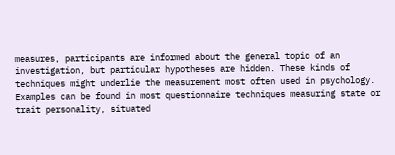measures, participants are informed about the general topic of an investigation, but particular hypotheses are hidden. These kinds of techniques might underlie the measurement most often used in psychology. Examples can be found in most questionnaire techniques measuring state or trait personality, situated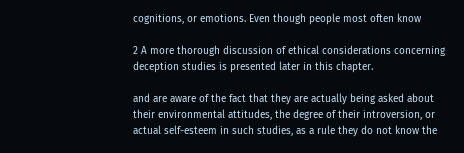cognitions, or emotions. Even though people most often know

2 A more thorough discussion of ethical considerations concerning deception studies is presented later in this chapter.

and are aware of the fact that they are actually being asked about their environmental attitudes, the degree of their introversion, or actual self-esteem in such studies, as a rule they do not know the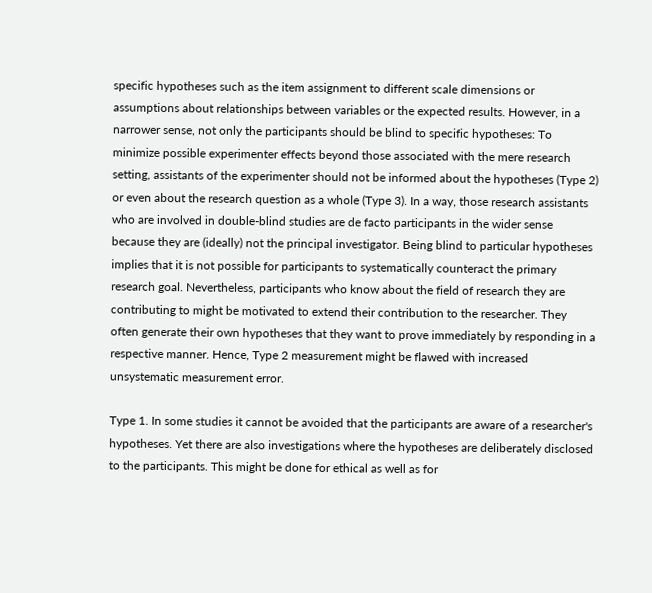specific hypotheses such as the item assignment to different scale dimensions or assumptions about relationships between variables or the expected results. However, in a narrower sense, not only the participants should be blind to specific hypotheses: To minimize possible experimenter effects beyond those associated with the mere research setting, assistants of the experimenter should not be informed about the hypotheses (Type 2) or even about the research question as a whole (Type 3). In a way, those research assistants who are involved in double-blind studies are de facto participants in the wider sense because they are (ideally) not the principal investigator. Being blind to particular hypotheses implies that it is not possible for participants to systematically counteract the primary research goal. Nevertheless, participants who know about the field of research they are contributing to might be motivated to extend their contribution to the researcher. They often generate their own hypotheses that they want to prove immediately by responding in a respective manner. Hence, Type 2 measurement might be flawed with increased unsystematic measurement error.

Type 1. In some studies it cannot be avoided that the participants are aware of a researcher's hypotheses. Yet there are also investigations where the hypotheses are deliberately disclosed to the participants. This might be done for ethical as well as for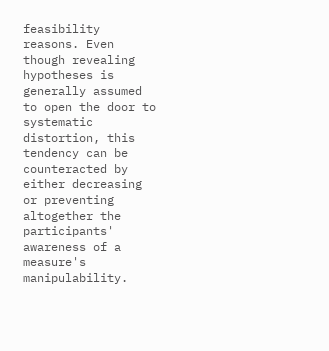feasibility reasons. Even though revealing hypotheses is generally assumed to open the door to systematic distortion, this tendency can be counteracted by either decreasing or preventing altogether the participants' awareness of a measure's manipulability.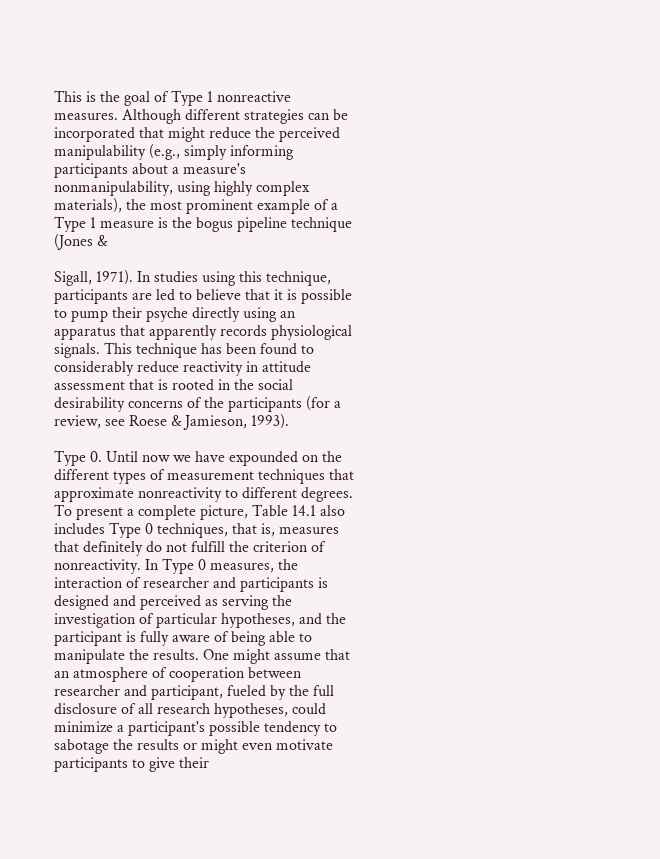This is the goal of Type 1 nonreactive measures. Although different strategies can be incorporated that might reduce the perceived manipulability (e.g., simply informing participants about a measure's nonmanipulability, using highly complex materials), the most prominent example of a Type 1 measure is the bogus pipeline technique (Jones &

Sigall, 1971). In studies using this technique, participants are led to believe that it is possible to pump their psyche directly using an apparatus that apparently records physiological signals. This technique has been found to considerably reduce reactivity in attitude assessment that is rooted in the social desirability concerns of the participants (for a review, see Roese & Jamieson, 1993).

Type 0. Until now we have expounded on the different types of measurement techniques that approximate nonreactivity to different degrees. To present a complete picture, Table 14.1 also includes Type 0 techniques, that is, measures that definitely do not fulfill the criterion of nonreactivity. In Type 0 measures, the interaction of researcher and participants is designed and perceived as serving the investigation of particular hypotheses, and the participant is fully aware of being able to manipulate the results. One might assume that an atmosphere of cooperation between researcher and participant, fueled by the full disclosure of all research hypotheses, could minimize a participant's possible tendency to sabotage the results or might even motivate participants to give their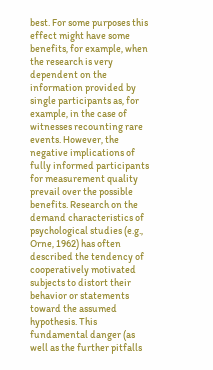best. For some purposes this effect might have some benefits, for example, when the research is very dependent on the information provided by single participants as, for example, in the case of witnesses recounting rare events. However, the negative implications of fully informed participants for measurement quality prevail over the possible benefits. Research on the demand characteristics of psychological studies (e.g., Orne, 1962) has often described the tendency of cooperatively motivated subjects to distort their behavior or statements toward the assumed hypothesis. This fundamental danger (as well as the further pitfalls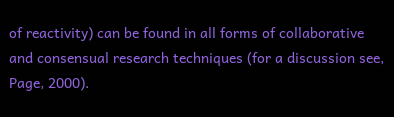of reactivity) can be found in all forms of collaborative and consensual research techniques (for a discussion see, Page, 2000).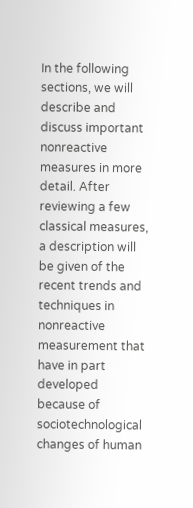In the following sections, we will describe and discuss important nonreactive measures in more detail. After reviewing a few classical measures, a description will be given of the recent trends and techniques in nonreactive measurement that have in part developed because of sociotechnological changes of human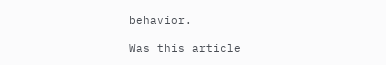behavior.

Was this article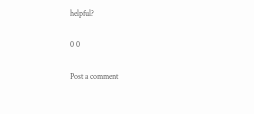helpful?

0 0

Post a comment